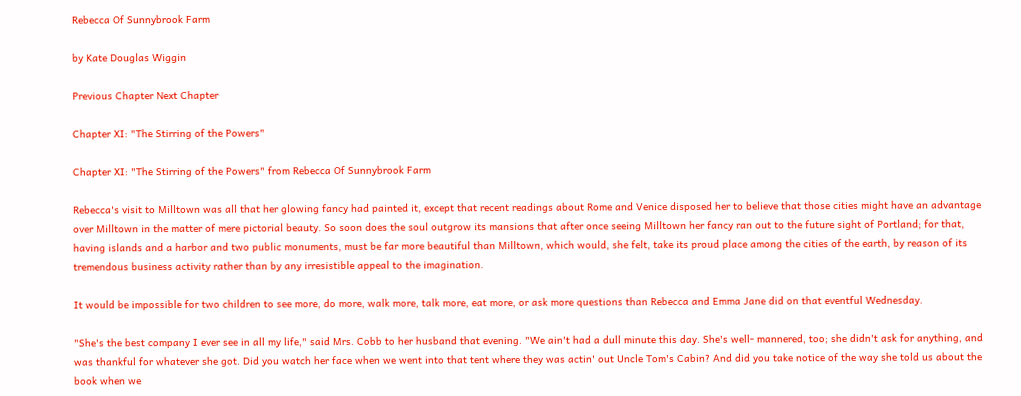Rebecca Of Sunnybrook Farm

by Kate Douglas Wiggin

Previous Chapter Next Chapter

Chapter XI: "The Stirring of the Powers"

Chapter XI: "The Stirring of the Powers" from Rebecca Of Sunnybrook Farm

Rebecca's visit to Milltown was all that her glowing fancy had painted it, except that recent readings about Rome and Venice disposed her to believe that those cities might have an advantage over Milltown in the matter of mere pictorial beauty. So soon does the soul outgrow its mansions that after once seeing Milltown her fancy ran out to the future sight of Portland; for that, having islands and a harbor and two public monuments, must be far more beautiful than Milltown, which would, she felt, take its proud place among the cities of the earth, by reason of its tremendous business activity rather than by any irresistible appeal to the imagination.

It would be impossible for two children to see more, do more, walk more, talk more, eat more, or ask more questions than Rebecca and Emma Jane did on that eventful Wednesday.

"She's the best company I ever see in all my life," said Mrs. Cobb to her husband that evening. "We ain't had a dull minute this day. She's well- mannered, too; she didn't ask for anything, and was thankful for whatever she got. Did you watch her face when we went into that tent where they was actin' out Uncle Tom's Cabin? And did you take notice of the way she told us about the book when we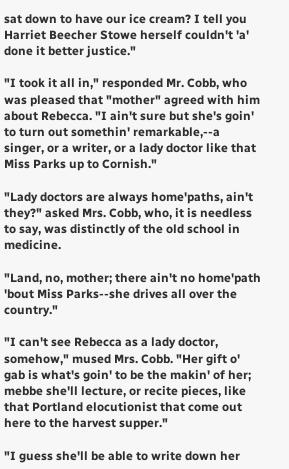sat down to have our ice cream? I tell you Harriet Beecher Stowe herself couldn't 'a' done it better justice."

"I took it all in," responded Mr. Cobb, who was pleased that "mother" agreed with him about Rebecca. "I ain't sure but she's goin' to turn out somethin' remarkable,--a singer, or a writer, or a lady doctor like that Miss Parks up to Cornish."

"Lady doctors are always home'paths, ain't they?" asked Mrs. Cobb, who, it is needless to say, was distinctly of the old school in medicine.

"Land, no, mother; there ain't no home'path 'bout Miss Parks--she drives all over the country."

"I can't see Rebecca as a lady doctor, somehow," mused Mrs. Cobb. "Her gift o' gab is what's goin' to be the makin' of her; mebbe she'll lecture, or recite pieces, like that Portland elocutionist that come out here to the harvest supper."

"I guess she'll be able to write down her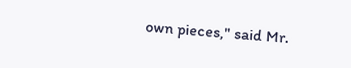own pieces," said Mr.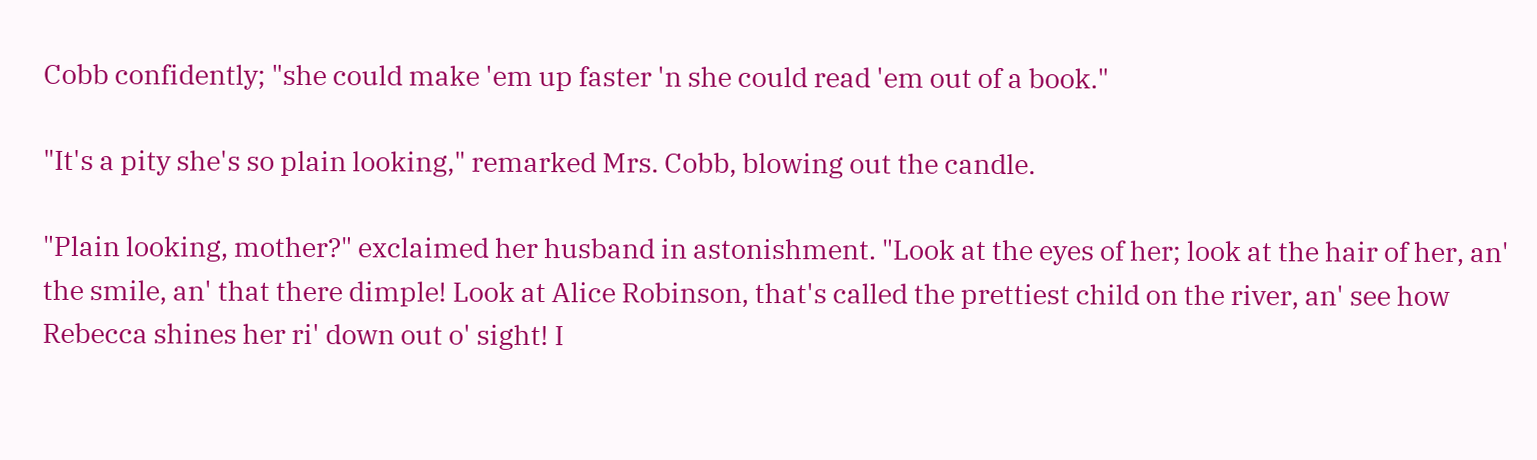Cobb confidently; "she could make 'em up faster 'n she could read 'em out of a book."

"It's a pity she's so plain looking," remarked Mrs. Cobb, blowing out the candle.

"Plain looking, mother?" exclaimed her husband in astonishment. "Look at the eyes of her; look at the hair of her, an' the smile, an' that there dimple! Look at Alice Robinson, that's called the prettiest child on the river, an' see how Rebecca shines her ri' down out o' sight! I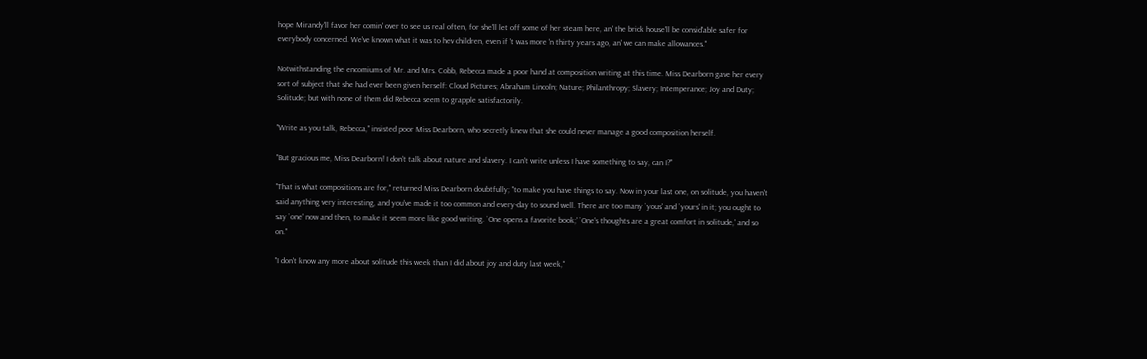hope Mirandy'll favor her comin' over to see us real often, for she'll let off some of her steam here, an' the brick house'll be consid'able safer for everybody concerned. We've known what it was to hev children, even if 't was more 'n thirty years ago, an' we can make allowances."

Notwithstanding the encomiums of Mr. and Mrs. Cobb, Rebecca made a poor hand at composition writing at this time. Miss Dearborn gave her every sort of subject that she had ever been given herself: Cloud Pictures; Abraham Lincoln; Nature; Philanthropy; Slavery; Intemperance; Joy and Duty; Solitude; but with none of them did Rebecca seem to grapple satisfactorily.

"Write as you talk, Rebecca," insisted poor Miss Dearborn, who secretly knew that she could never manage a good composition herself.

"But gracious me, Miss Dearborn! I don't talk about nature and slavery. I can't write unless I have something to say, can I?"

"That is what compositions are for," returned Miss Dearborn doubtfully; "to make you have things to say. Now in your last one, on solitude, you haven't said anything very interesting, and you've made it too common and every-day to sound well. There are too many `yous' and `yours' in it; you ought to say `one' now and then, to make it seem more like good writing. `One opens a favorite book;' `One's thoughts are a great comfort in solitude,' and so on."

"I don't know any more about solitude this week than I did about joy and duty last week,"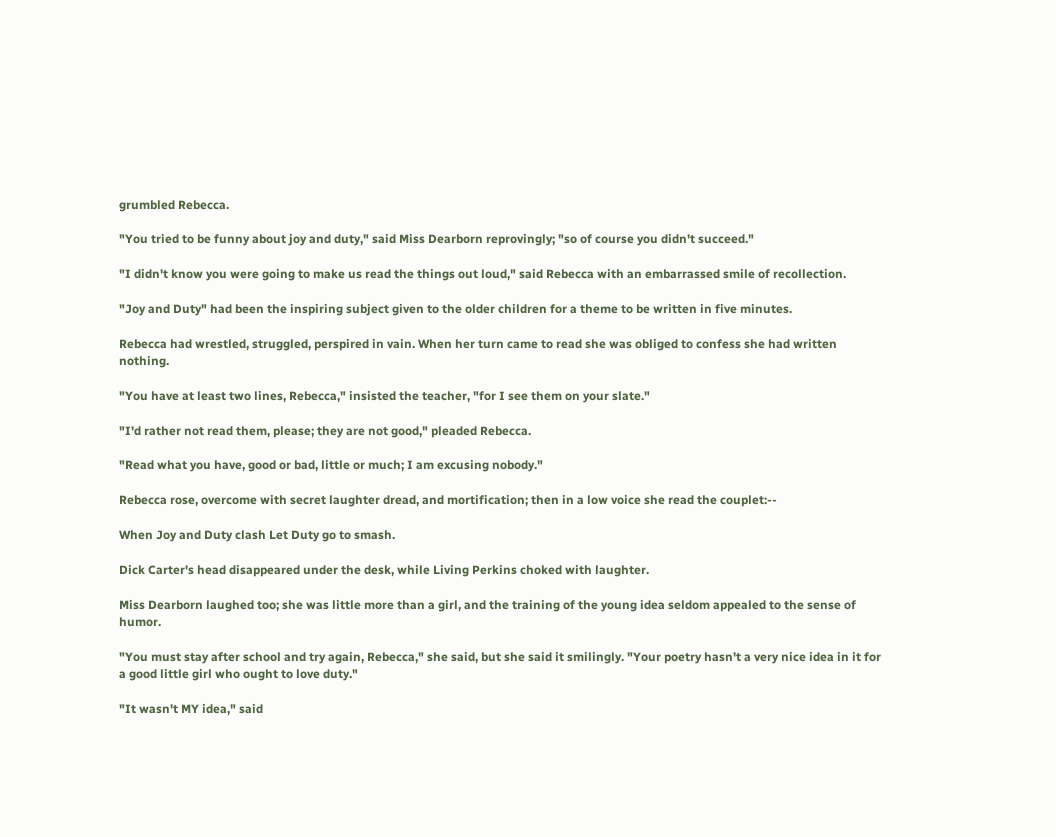grumbled Rebecca.

"You tried to be funny about joy and duty," said Miss Dearborn reprovingly; "so of course you didn't succeed."

"I didn't know you were going to make us read the things out loud," said Rebecca with an embarrassed smile of recollection.

"Joy and Duty" had been the inspiring subject given to the older children for a theme to be written in five minutes.

Rebecca had wrestled, struggled, perspired in vain. When her turn came to read she was obliged to confess she had written nothing.

"You have at least two lines, Rebecca," insisted the teacher, "for I see them on your slate."

"I'd rather not read them, please; they are not good," pleaded Rebecca.

"Read what you have, good or bad, little or much; I am excusing nobody."

Rebecca rose, overcome with secret laughter dread, and mortification; then in a low voice she read the couplet:--

When Joy and Duty clash Let Duty go to smash.

Dick Carter's head disappeared under the desk, while Living Perkins choked with laughter.

Miss Dearborn laughed too; she was little more than a girl, and the training of the young idea seldom appealed to the sense of humor.

"You must stay after school and try again, Rebecca," she said, but she said it smilingly. "Your poetry hasn't a very nice idea in it for a good little girl who ought to love duty."

"It wasn't MY idea," said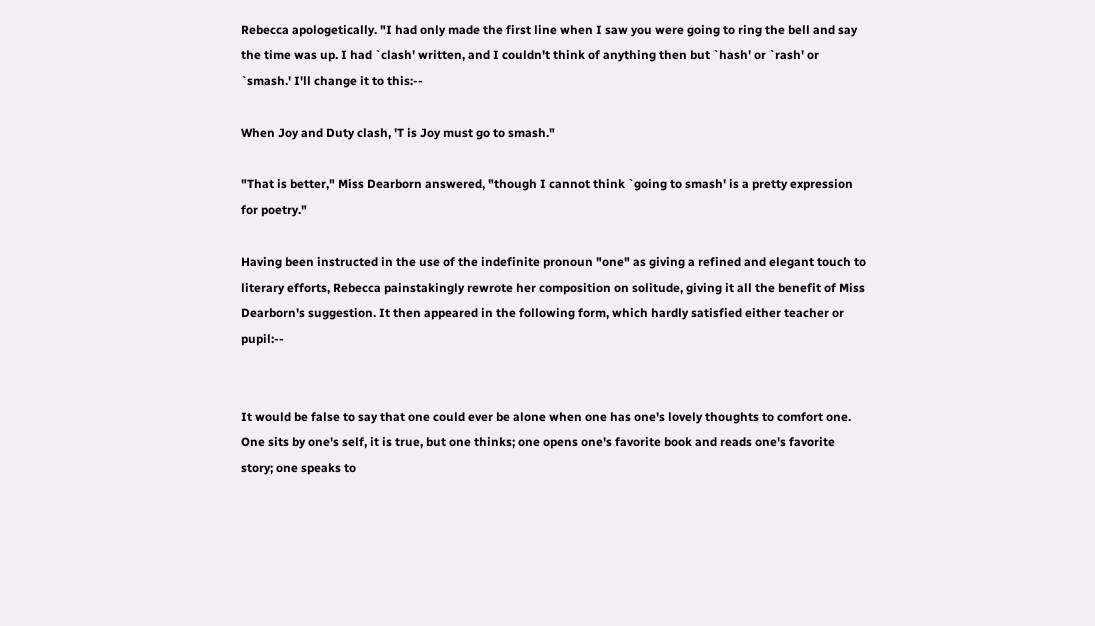Rebecca apologetically. "I had only made the first line when I saw you were going to ring the bell and say the time was up. I had `clash' written, and I couldn't think of anything then but `hash' or `rash' or `smash.' I'll change it to this:--

When Joy and Duty clash, 'T is Joy must go to smash."

"That is better," Miss Dearborn answered, "though I cannot think `going to smash' is a pretty expression for poetry."

Having been instructed in the use of the indefinite pronoun "one" as giving a refined and elegant touch to literary efforts, Rebecca painstakingly rewrote her composition on solitude, giving it all the benefit of Miss Dearborn's suggestion. It then appeared in the following form, which hardly satisfied either teacher or pupil:--


It would be false to say that one could ever be alone when one has one's lovely thoughts to comfort one. One sits by one's self, it is true, but one thinks; one opens one's favorite book and reads one's favorite story; one speaks to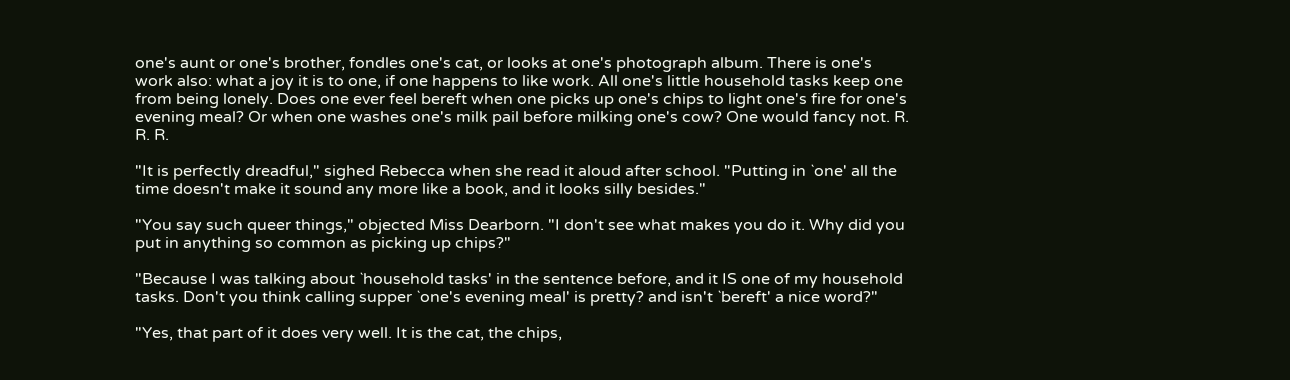one's aunt or one's brother, fondles one's cat, or looks at one's photograph album. There is one's work also: what a joy it is to one, if one happens to like work. All one's little household tasks keep one from being lonely. Does one ever feel bereft when one picks up one's chips to light one's fire for one's evening meal? Or when one washes one's milk pail before milking one's cow? One would fancy not. R. R. R.

"It is perfectly dreadful," sighed Rebecca when she read it aloud after school. "Putting in `one' all the time doesn't make it sound any more like a book, and it looks silly besides."

"You say such queer things," objected Miss Dearborn. "I don't see what makes you do it. Why did you put in anything so common as picking up chips?"

"Because I was talking about `household tasks' in the sentence before, and it IS one of my household tasks. Don't you think calling supper `one's evening meal' is pretty? and isn't `bereft' a nice word?"

"Yes, that part of it does very well. It is the cat, the chips,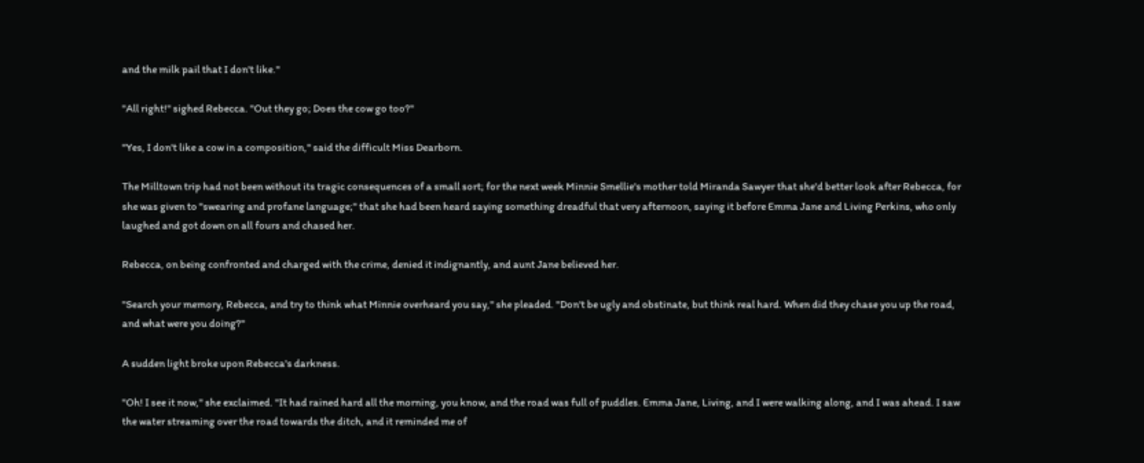and the milk pail that I don't like."

"All right!" sighed Rebecca. "Out they go; Does the cow go too?"

"Yes, I don't like a cow in a composition," said the difficult Miss Dearborn.

The Milltown trip had not been without its tragic consequences of a small sort; for the next week Minnie Smellie's mother told Miranda Sawyer that she'd better look after Rebecca, for she was given to "swearing and profane language;" that she had been heard saying something dreadful that very afternoon, saying it before Emma Jane and Living Perkins, who only laughed and got down on all fours and chased her.

Rebecca, on being confronted and charged with the crime, denied it indignantly, and aunt Jane believed her.

"Search your memory, Rebecca, and try to think what Minnie overheard you say," she pleaded. "Don't be ugly and obstinate, but think real hard. When did they chase you up the road, and what were you doing?"

A sudden light broke upon Rebecca's darkness.

"Oh! I see it now," she exclaimed. "It had rained hard all the morning, you know, and the road was full of puddles. Emma Jane, Living, and I were walking along, and I was ahead. I saw the water streaming over the road towards the ditch, and it reminded me of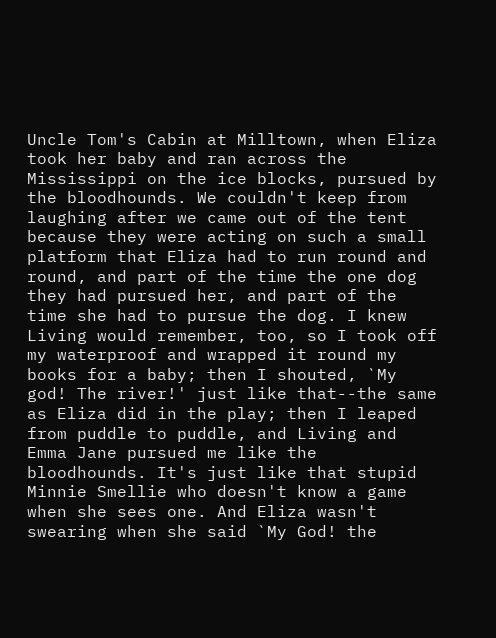Uncle Tom's Cabin at Milltown, when Eliza took her baby and ran across the Mississippi on the ice blocks, pursued by the bloodhounds. We couldn't keep from laughing after we came out of the tent because they were acting on such a small platform that Eliza had to run round and round, and part of the time the one dog they had pursued her, and part of the time she had to pursue the dog. I knew Living would remember, too, so I took off my waterproof and wrapped it round my books for a baby; then I shouted, `My god! The river!' just like that--the same as Eliza did in the play; then I leaped from puddle to puddle, and Living and Emma Jane pursued me like the bloodhounds. It's just like that stupid Minnie Smellie who doesn't know a game when she sees one. And Eliza wasn't swearing when she said `My God! the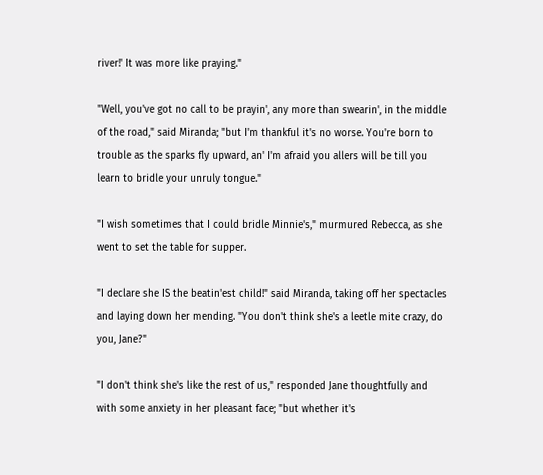river!' It was more like praying."

"Well, you've got no call to be prayin', any more than swearin', in the middle of the road," said Miranda; "but I'm thankful it's no worse. You're born to trouble as the sparks fly upward, an' I'm afraid you allers will be till you learn to bridle your unruly tongue."

"I wish sometimes that I could bridle Minnie's," murmured Rebecca, as she went to set the table for supper.

"I declare she IS the beatin'est child!" said Miranda, taking off her spectacles and laying down her mending. "You don't think she's a leetle mite crazy, do you, Jane?"

"I don't think she's like the rest of us," responded Jane thoughtfully and with some anxiety in her pleasant face; "but whether it's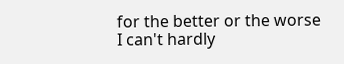for the better or the worse I can't hardly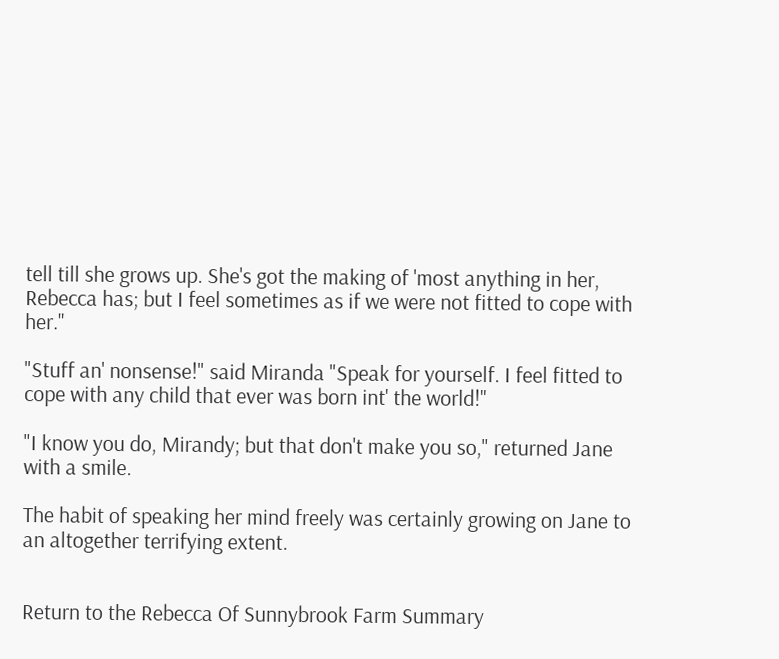tell till she grows up. She's got the making of 'most anything in her, Rebecca has; but I feel sometimes as if we were not fitted to cope with her."

"Stuff an' nonsense!" said Miranda "Speak for yourself. I feel fitted to cope with any child that ever was born int' the world!"

"I know you do, Mirandy; but that don't make you so," returned Jane with a smile.

The habit of speaking her mind freely was certainly growing on Jane to an altogether terrifying extent.


Return to the Rebecca Of Sunnybrook Farm Summary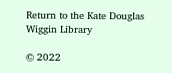Return to the Kate Douglas Wiggin Library

© 2022